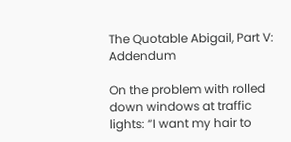The Quotable Abigail, Part V: Addendum

On the problem with rolled down windows at traffic lights: “I want my hair to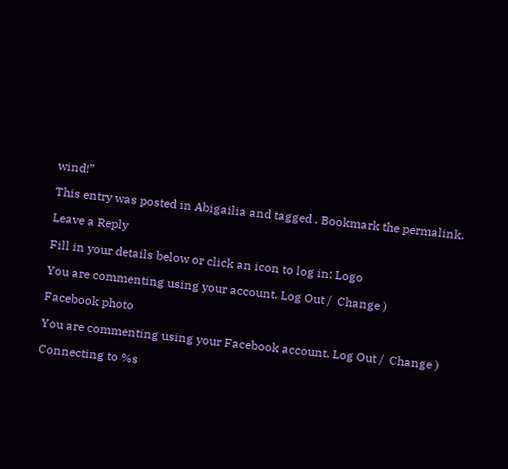wind!”

This entry was posted in Abigailia and tagged . Bookmark the permalink.

Leave a Reply

Fill in your details below or click an icon to log in: Logo

You are commenting using your account. Log Out /  Change )

Facebook photo

You are commenting using your Facebook account. Log Out /  Change )

Connecting to %s